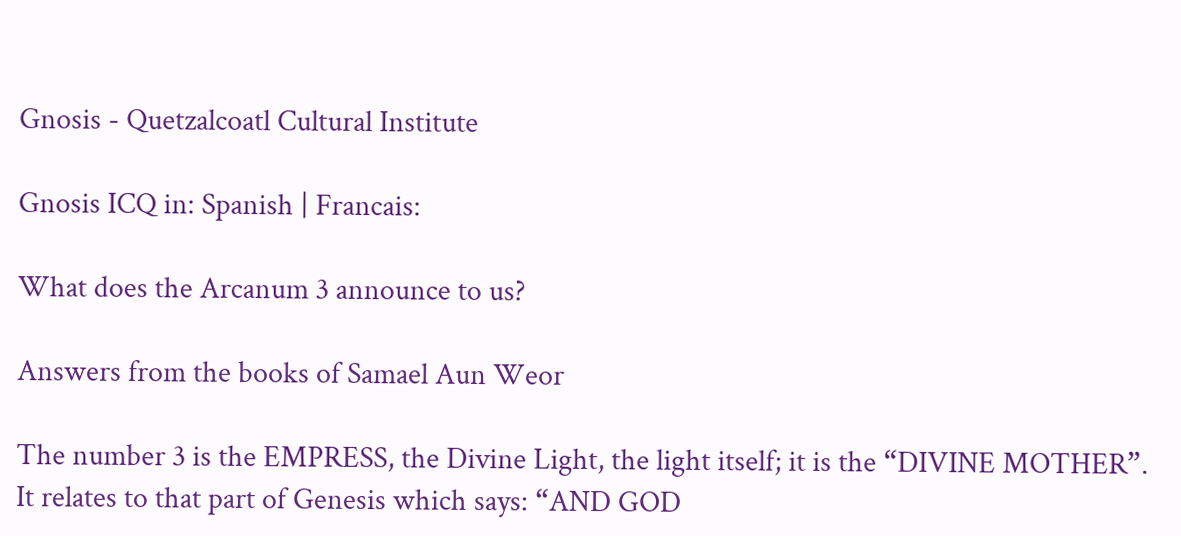Gnosis - Quetzalcoatl Cultural Institute

Gnosis ICQ in: Spanish | Francais:

What does the Arcanum 3 announce to us?

Answers from the books of Samael Aun Weor

The number 3 is the EMPRESS, the Divine Light, the light itself; it is the “DIVINE MOTHER”. It relates to that part of Genesis which says: “AND GOD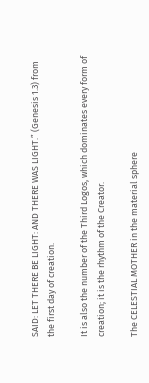SAID: LET THERE BE LIGHT: AND THERE WAS LIGHT.” (Genesis 1.3) from the first day of creation.

It is also the number of the Third Logos, which dominates every form of creation; it is the rhythm of the Creator.

The CELESTIAL MOTHER in the material sphere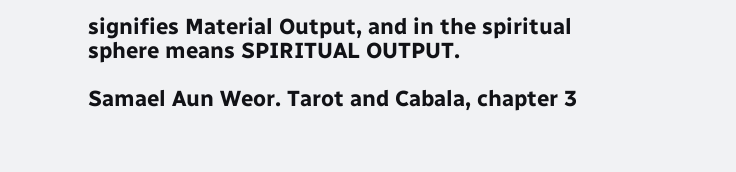signifies Material Output, and in the spiritual sphere means SPIRITUAL OUTPUT.

Samael Aun Weor. Tarot and Cabala, chapter 3